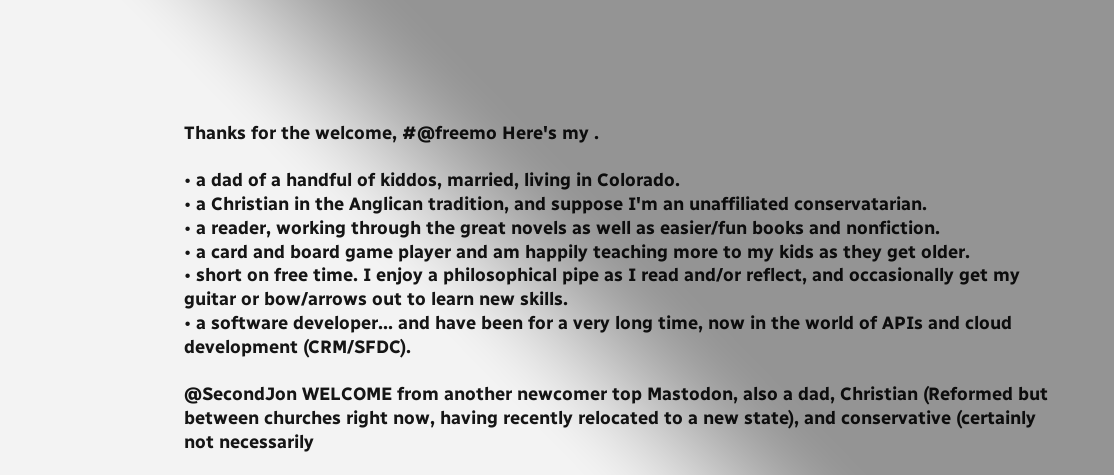Thanks for the welcome, #@freemo Here's my .

• a dad of a handful of kiddos, married, living in Colorado.
• a Christian in the Anglican tradition, and suppose I'm an unaffiliated conservatarian.
• a reader, working through the great novels as well as easier/fun books and nonfiction.
• a card and board game player and am happily teaching more to my kids as they get older.
• short on free time. I enjoy a philosophical pipe as I read and/or reflect, and occasionally get my guitar or bow/arrows out to learn new skills.
• a software developer... and have been for a very long time, now in the world of APIs and cloud development (CRM/SFDC).

@SecondJon WELCOME from another newcomer top Mastodon, also a dad, Christian (Reformed but between churches right now, having recently relocated to a new state), and conservative (certainly not necessarily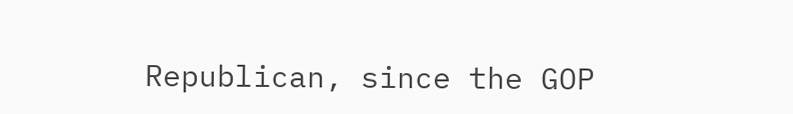Republican, since the GOP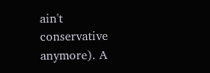ain't conservative anymore). A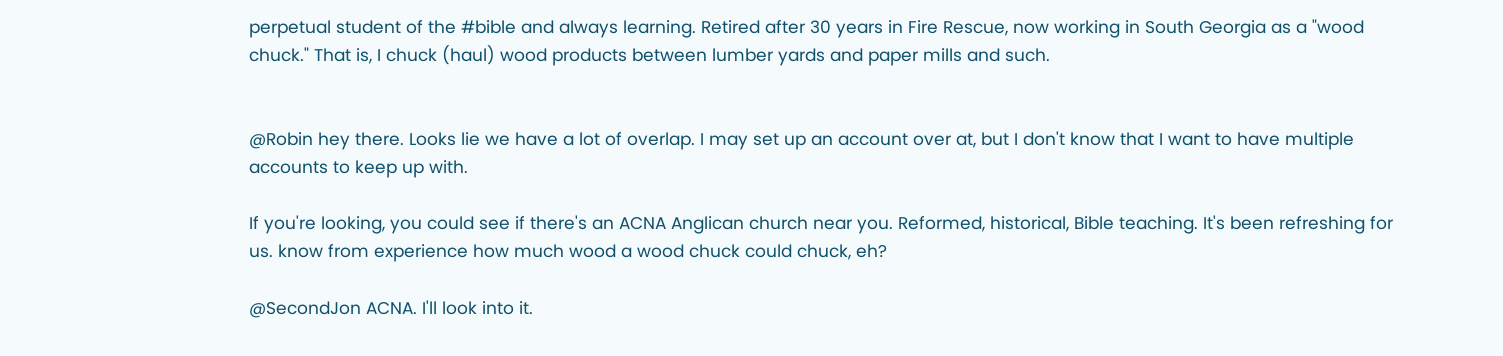perpetual student of the #bible and always learning. Retired after 30 years in Fire Rescue, now working in South Georgia as a "wood chuck." That is, I chuck (haul) wood products between lumber yards and paper mills and such.


@Robin hey there. Looks lie we have a lot of overlap. I may set up an account over at, but I don't know that I want to have multiple accounts to keep up with.

If you're looking, you could see if there's an ACNA Anglican church near you. Reformed, historical, Bible teaching. It's been refreshing for us. know from experience how much wood a wood chuck could chuck, eh?

@SecondJon ACNA. I'll look into it.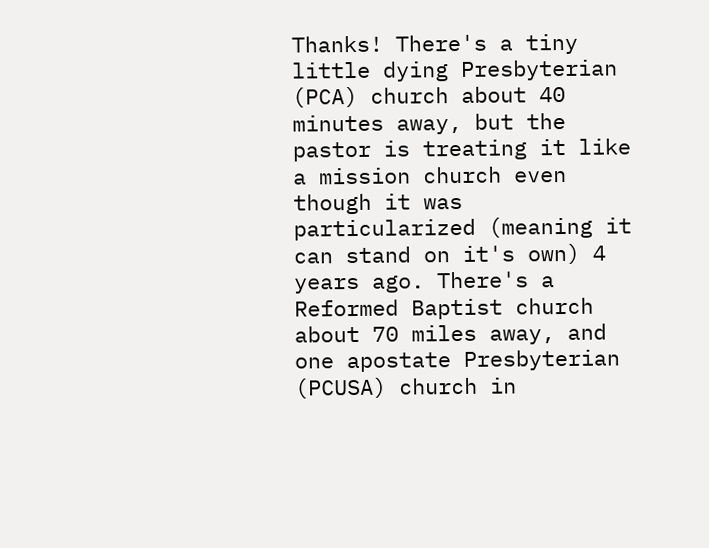Thanks! There's a tiny little dying Presbyterian (PCA) church about 40 minutes away, but the pastor is treating it like a mission church even though it was particularized (meaning it can stand on it's own) 4 years ago. There's a Reformed Baptist church about 70 miles away, and one apostate Presbyterian (PCUSA) church in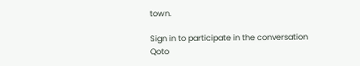town.

Sign in to participate in the conversation
Qoto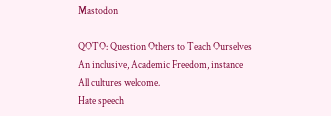Mastodon

QOTO: Question Others to Teach Ourselves
An inclusive, Academic Freedom, instance
All cultures welcome.
Hate speech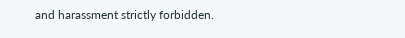and harassment strictly forbidden.